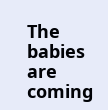The babies are coming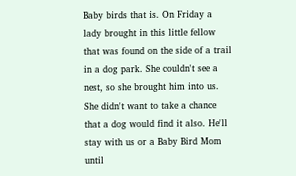Baby birds that is. On Friday a lady brought in this little fellow that was found on the side of a trail in a dog park. She couldn't see a nest, so she brought him into us. She didn't want to take a chance that a dog would find it also. He'll stay with us or a Baby Bird Mom until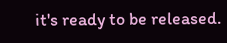it's ready to be released.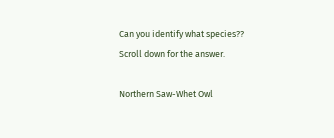Can you identify what species?? Scroll down for the answer.

Northern Saw-Whet Owl